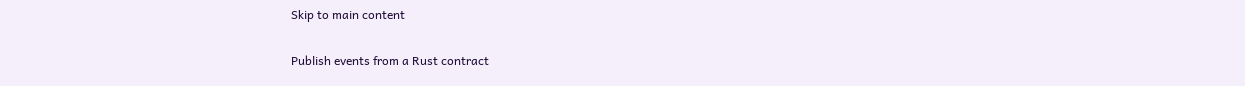Skip to main content

Publish events from a Rust contract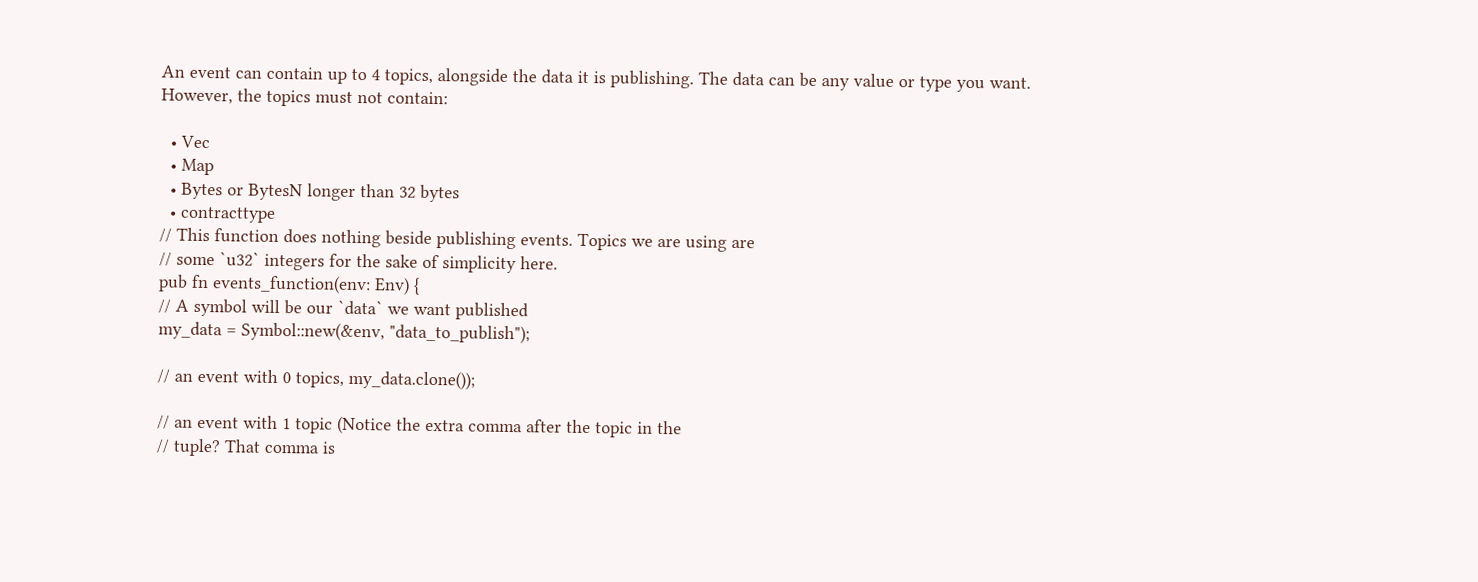An event can contain up to 4 topics, alongside the data it is publishing. The data can be any value or type you want. However, the topics must not contain:

  • Vec
  • Map
  • Bytes or BytesN longer than 32 bytes
  • contracttype
// This function does nothing beside publishing events. Topics we are using are
// some `u32` integers for the sake of simplicity here.
pub fn events_function(env: Env) {
// A symbol will be our `data` we want published
my_data = Symbol::new(&env, "data_to_publish");

// an event with 0 topics, my_data.clone());

// an event with 1 topic (Notice the extra comma after the topic in the
// tuple? That comma is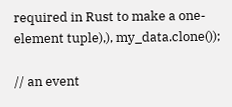required in Rust to make a one-element tuple),), my_data.clone());

// an event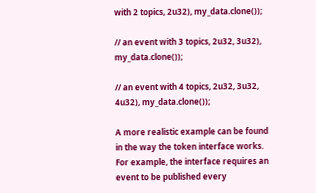with 2 topics, 2u32), my_data.clone());

// an event with 3 topics, 2u32, 3u32), my_data.clone());

// an event with 4 topics, 2u32, 3u32, 4u32), my_data.clone());

A more realistic example can be found in the way the token interface works. For example, the interface requires an event to be published every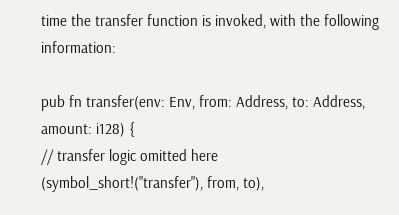time the transfer function is invoked, with the following information:

pub fn transfer(env: Env, from: Address, to: Address, amount: i128) {
// transfer logic omitted here
(symbol_short!("transfer"), from, to),